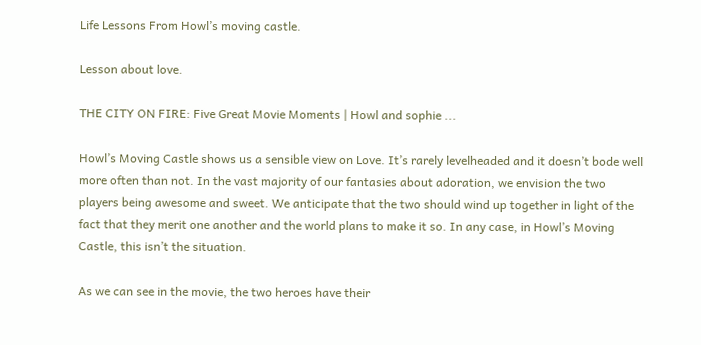Life Lessons From Howl’s moving castle.

Lesson about love.

THE CITY ON FIRE: Five Great Movie Moments | Howl and sophie ...

Howl’s Moving Castle shows us a sensible view on Love. It’s rarely levelheaded and it doesn’t bode well more often than not. In the vast majority of our fantasies about adoration, we envision the two players being awesome and sweet. We anticipate that the two should wind up together in light of the fact that they merit one another and the world plans to make it so. In any case, in Howl’s Moving Castle, this isn’t the situation.

As we can see in the movie, the two heroes have their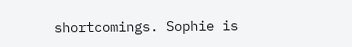shortcomings. Sophie is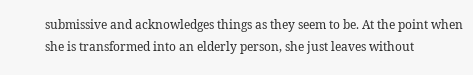submissive and acknowledges things as they seem to be. At the point when she is transformed into an elderly person, she just leaves without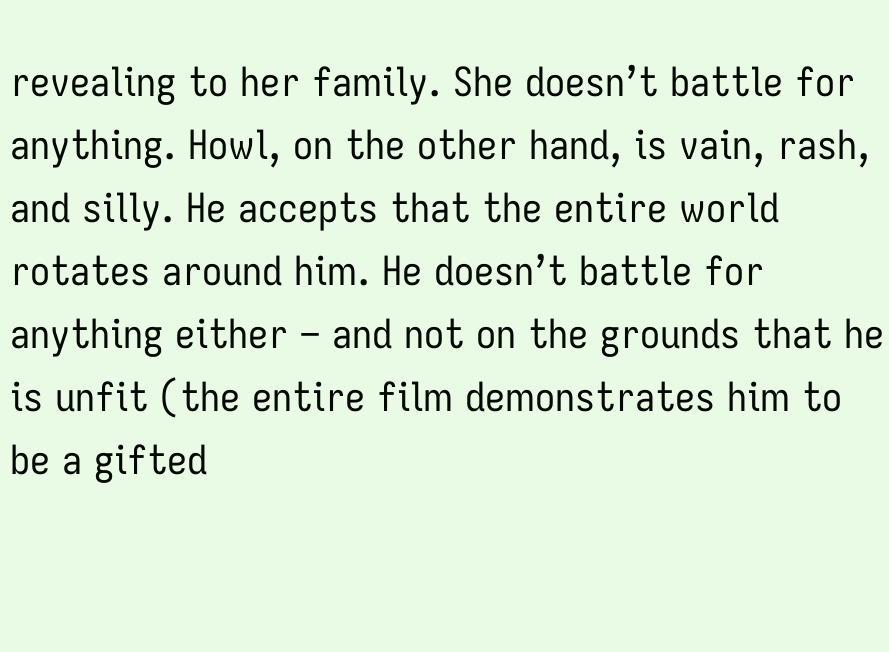revealing to her family. She doesn’t battle for anything. Howl, on the other hand, is vain, rash, and silly. He accepts that the entire world rotates around him. He doesn’t battle for anything either – and not on the grounds that he is unfit (the entire film demonstrates him to be a gifted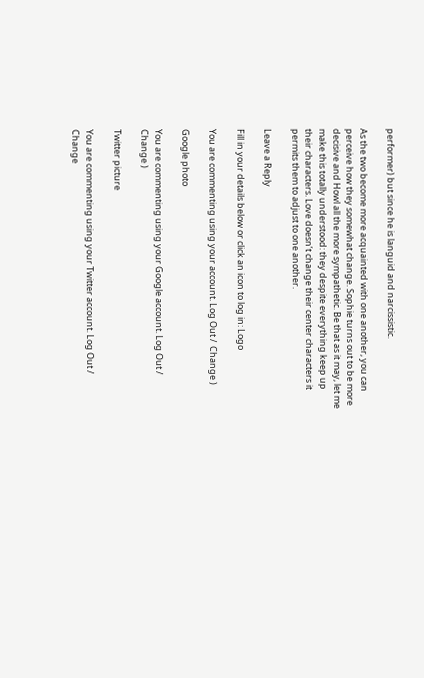performer) but since he is languid and narcissistic.

As the two become more acquainted with one another, you can perceive how they somewhat change. Sophie turns out to be more decisive and Howl all the more sympathetic. Be that as it may, let me make this totally understood: they despite everything keep up their characters. Love doesn’t change their center characters it permits them to adjust to one another.

Leave a Reply

Fill in your details below or click an icon to log in: Logo

You are commenting using your account. Log Out /  Change )

Google photo

You are commenting using your Google account. Log Out /  Change )

Twitter picture

You are commenting using your Twitter account. Log Out /  Change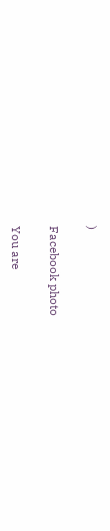)

Facebook photo

You are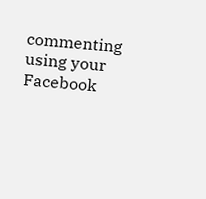commenting using your Facebook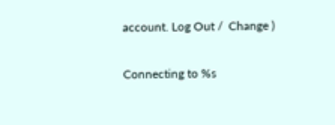account. Log Out /  Change )

Connecting to %s